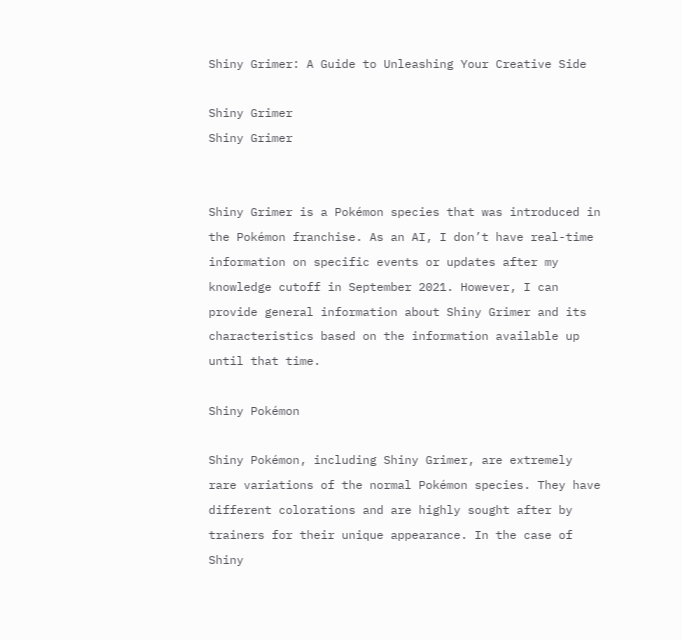Shiny Grimer: A Guide to Unleashing Your Creative Side

Shiny Grimer
Shiny Grimer


Shiny Grimer is a Pokémon species that was introduced in the Pokémon franchise. As an AI, I don’t have real-time information on specific events or updates after my knowledge cutoff in September 2021. However, I can provide general information about Shiny Grimer and its characteristics based on the information available up until that time.

Shiny Pokémon

Shiny Pokémon, including Shiny Grimer, are extremely rare variations of the normal Pokémon species. They have different colorations and are highly sought after by trainers for their unique appearance. In the case of Shiny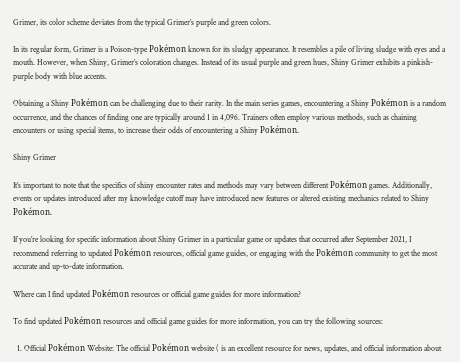Grimer, its color scheme deviates from the typical Grimer’s purple and green colors.

In its regular form, Grimer is a Poison-type Pokémon known for its sludgy appearance. It resembles a pile of living sludge with eyes and a mouth. However, when Shiny, Grimer’s coloration changes. Instead of its usual purple and green hues, Shiny Grimer exhibits a pinkish-purple body with blue accents.

Obtaining a Shiny Pokémon can be challenging due to their rarity. In the main series games, encountering a Shiny Pokémon is a random occurrence, and the chances of finding one are typically around 1 in 4,096. Trainers often employ various methods, such as chaining encounters or using special items, to increase their odds of encountering a Shiny Pokémon.

Shiny Grimer

It’s important to note that the specifics of shiny encounter rates and methods may vary between different Pokémon games. Additionally, events or updates introduced after my knowledge cutoff may have introduced new features or altered existing mechanics related to Shiny Pokémon.

If you’re looking for specific information about Shiny Grimer in a particular game or updates that occurred after September 2021, I recommend referring to updated Pokémon resources, official game guides, or engaging with the Pokémon community to get the most accurate and up-to-date information.

Where can I find updated Pokémon resources or official game guides for more information?

To find updated Pokémon resources and official game guides for more information, you can try the following sources:

  1. Official Pokémon Website: The official Pokémon website ( is an excellent resource for news, updates, and official information about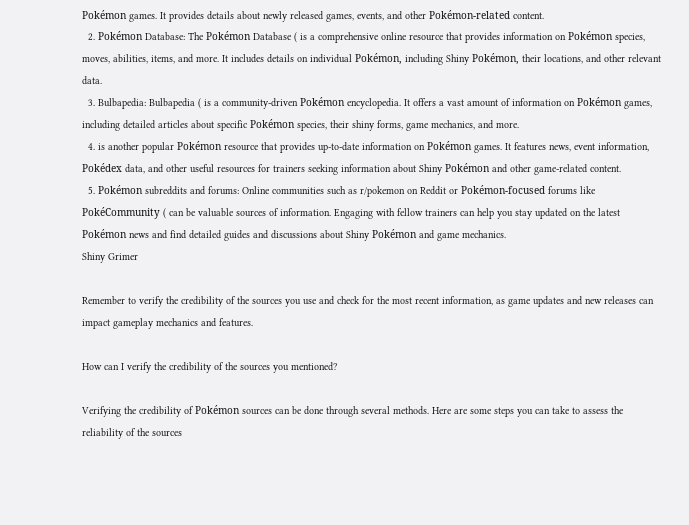Pokémon games. It provides details about newly released games, events, and other Pokémon-related content.
  2. Pokémon Database: The Pokémon Database ( is a comprehensive online resource that provides information on Pokémon species, moves, abilities, items, and more. It includes details on individual Pokémon, including Shiny Pokémon, their locations, and other relevant data.
  3. Bulbapedia: Bulbapedia ( is a community-driven Pokémon encyclopedia. It offers a vast amount of information on Pokémon games, including detailed articles about specific Pokémon species, their shiny forms, game mechanics, and more.
  4. is another popular Pokémon resource that provides up-to-date information on Pokémon games. It features news, event information, Pokédex data, and other useful resources for trainers seeking information about Shiny Pokémon and other game-related content.
  5. Pokémon subreddits and forums: Online communities such as r/pokemon on Reddit or Pokémon-focused forums like PokéCommunity ( can be valuable sources of information. Engaging with fellow trainers can help you stay updated on the latest Pokémon news and find detailed guides and discussions about Shiny Pokémon and game mechanics.
Shiny Grimer

Remember to verify the credibility of the sources you use and check for the most recent information, as game updates and new releases can impact gameplay mechanics and features.

How can I verify the credibility of the sources you mentioned?

Verifying the credibility of Pokémon sources can be done through several methods. Here are some steps you can take to assess the reliability of the sources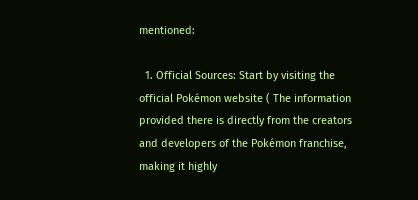mentioned:

  1. Official Sources: Start by visiting the official Pokémon website ( The information provided there is directly from the creators and developers of the Pokémon franchise, making it highly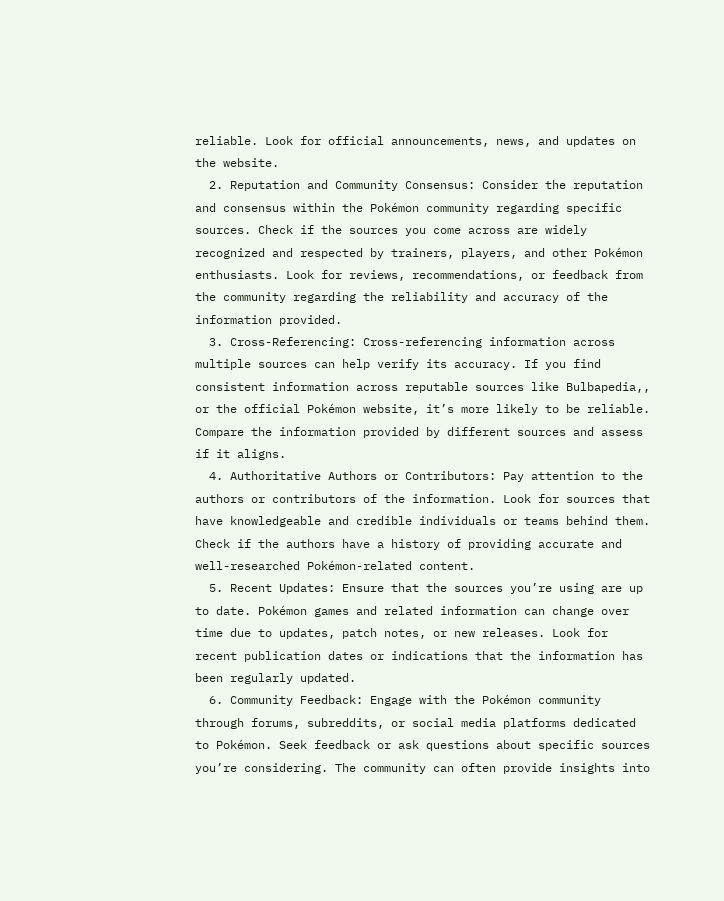reliable. Look for official announcements, news, and updates on the website.
  2. Reputation and Community Consensus: Consider the reputation and consensus within the Pokémon community regarding specific sources. Check if the sources you come across are widely recognized and respected by trainers, players, and other Pokémon enthusiasts. Look for reviews, recommendations, or feedback from the community regarding the reliability and accuracy of the information provided.
  3. Cross-Referencing: Cross-referencing information across multiple sources can help verify its accuracy. If you find consistent information across reputable sources like Bulbapedia,, or the official Pokémon website, it’s more likely to be reliable. Compare the information provided by different sources and assess if it aligns.
  4. Authoritative Authors or Contributors: Pay attention to the authors or contributors of the information. Look for sources that have knowledgeable and credible individuals or teams behind them. Check if the authors have a history of providing accurate and well-researched Pokémon-related content.
  5. Recent Updates: Ensure that the sources you’re using are up to date. Pokémon games and related information can change over time due to updates, patch notes, or new releases. Look for recent publication dates or indications that the information has been regularly updated.
  6. Community Feedback: Engage with the Pokémon community through forums, subreddits, or social media platforms dedicated to Pokémon. Seek feedback or ask questions about specific sources you’re considering. The community can often provide insights into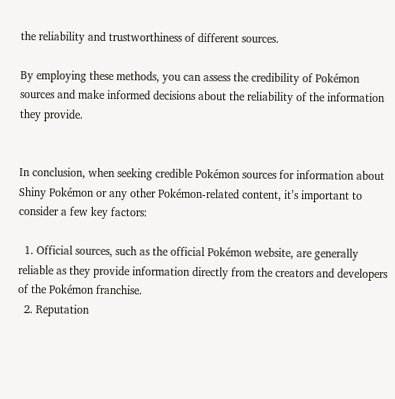the reliability and trustworthiness of different sources.

By employing these methods, you can assess the credibility of Pokémon sources and make informed decisions about the reliability of the information they provide.


In conclusion, when seeking credible Pokémon sources for information about Shiny Pokémon or any other Pokémon-related content, it’s important to consider a few key factors:

  1. Official sources, such as the official Pokémon website, are generally reliable as they provide information directly from the creators and developers of the Pokémon franchise.
  2. Reputation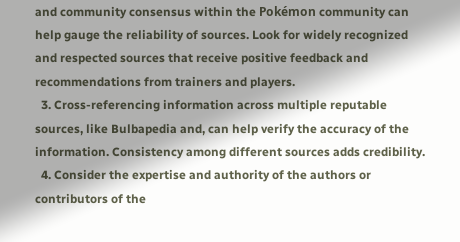and community consensus within the Pokémon community can help gauge the reliability of sources. Look for widely recognized and respected sources that receive positive feedback and recommendations from trainers and players.
  3. Cross-referencing information across multiple reputable sources, like Bulbapedia and, can help verify the accuracy of the information. Consistency among different sources adds credibility.
  4. Consider the expertise and authority of the authors or contributors of the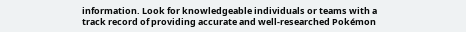information. Look for knowledgeable individuals or teams with a track record of providing accurate and well-researched Pokémon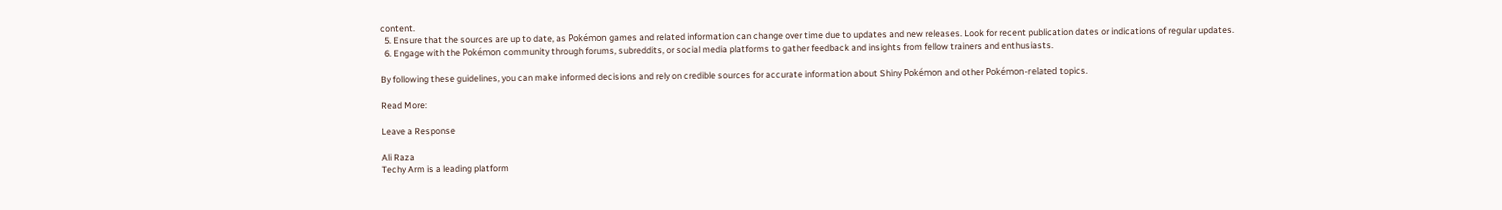content.
  5. Ensure that the sources are up to date, as Pokémon games and related information can change over time due to updates and new releases. Look for recent publication dates or indications of regular updates.
  6. Engage with the Pokémon community through forums, subreddits, or social media platforms to gather feedback and insights from fellow trainers and enthusiasts.

By following these guidelines, you can make informed decisions and rely on credible sources for accurate information about Shiny Pokémon and other Pokémon-related topics.

Read More:

Leave a Response

Ali Raza
Techy Arm is a leading platform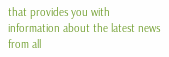that provides you with information about the latest news from all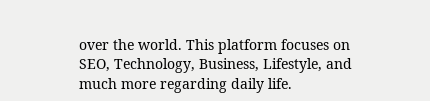over the world. This platform focuses on SEO, Technology, Business, Lifestyle, and much more regarding daily life.